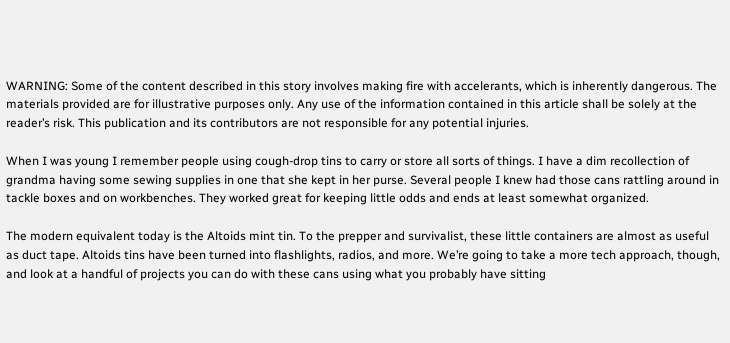WARNING: Some of the content described in this story involves making fire with accelerants, which is inherently dangerous. The materials provided are for illustrative purposes only. Any use of the information contained in this article shall be solely at the reader’s risk. This publication and its contributors are not responsible for any potential injuries.

When I was young I remember people using cough-drop tins to carry or store all sorts of things. I have a dim recollection of grandma having some sewing supplies in one that she kept in her purse. Several people I knew had those cans rattling around in tackle boxes and on workbenches. They worked great for keeping little odds and ends at least somewhat organized.

The modern equivalent today is the Altoids mint tin. To the prepper and survivalist, these little containers are almost as useful as duct tape. Altoids tins have been turned into flashlights, radios, and more. We’re going to take a more tech approach, though, and look at a handful of projects you can do with these cans using what you probably have sitting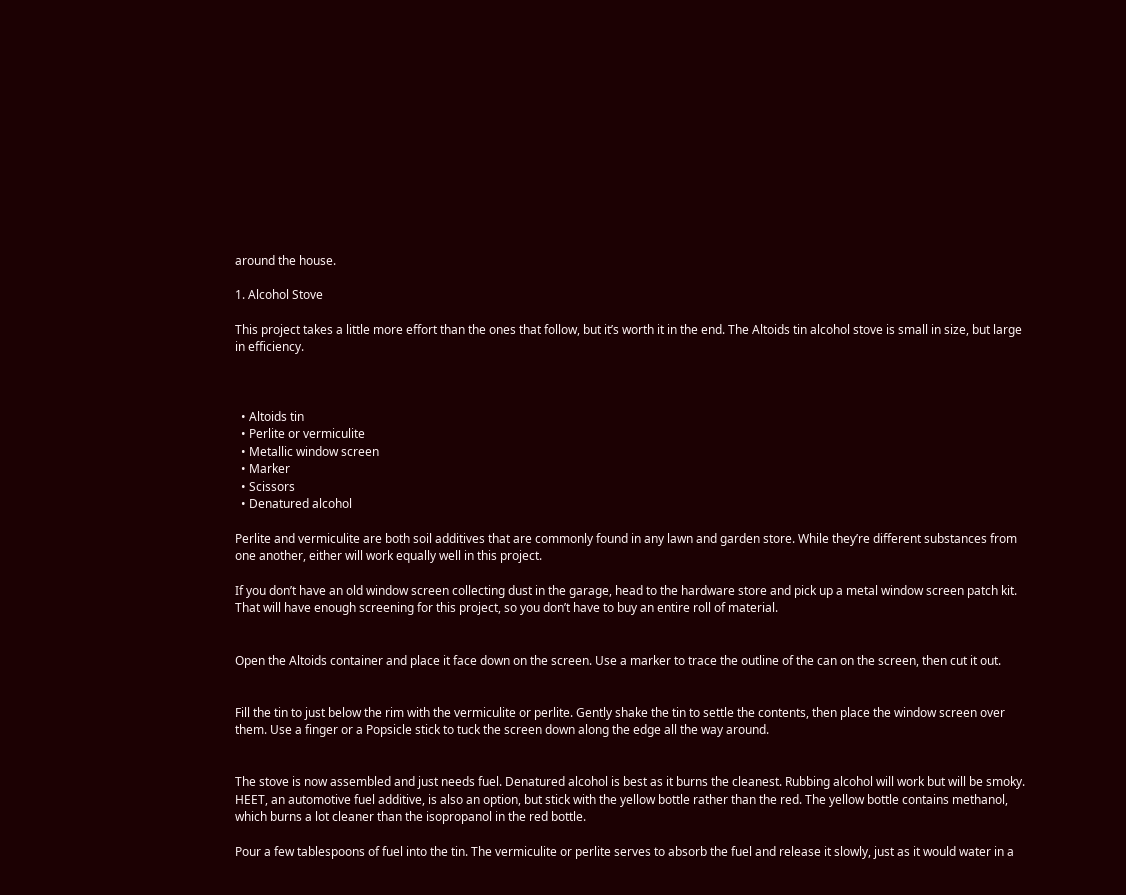around the house.

1. Alcohol Stove

This project takes a little more effort than the ones that follow, but it’s worth it in the end. The Altoids tin alcohol stove is small in size, but large in efficiency.



  • Altoids tin
  • Perlite or vermiculite
  • Metallic window screen
  • Marker
  • Scissors
  • Denatured alcohol

Perlite and vermiculite are both soil additives that are commonly found in any lawn and garden store. While they’re different substances from one another, either will work equally well in this project.

If you don’t have an old window screen collecting dust in the garage, head to the hardware store and pick up a metal window screen patch kit. That will have enough screening for this project, so you don’t have to buy an entire roll of material.


Open the Altoids container and place it face down on the screen. Use a marker to trace the outline of the can on the screen, then cut it out.


Fill the tin to just below the rim with the vermiculite or perlite. Gently shake the tin to settle the contents, then place the window screen over them. Use a finger or a Popsicle stick to tuck the screen down along the edge all the way around.


The stove is now assembled and just needs fuel. Denatured alcohol is best as it burns the cleanest. Rubbing alcohol will work but will be smoky. HEET, an automotive fuel additive, is also an option, but stick with the yellow bottle rather than the red. The yellow bottle contains methanol, which burns a lot cleaner than the isopropanol in the red bottle.

Pour a few tablespoons of fuel into the tin. The vermiculite or perlite serves to absorb the fuel and release it slowly, just as it would water in a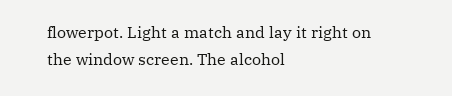flowerpot. Light a match and lay it right on the window screen. The alcohol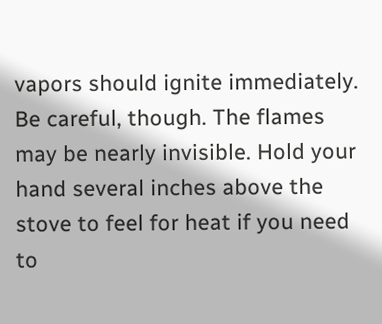vapors should ignite immediately. Be careful, though. The flames may be nearly invisible. Hold your hand several inches above the stove to feel for heat if you need to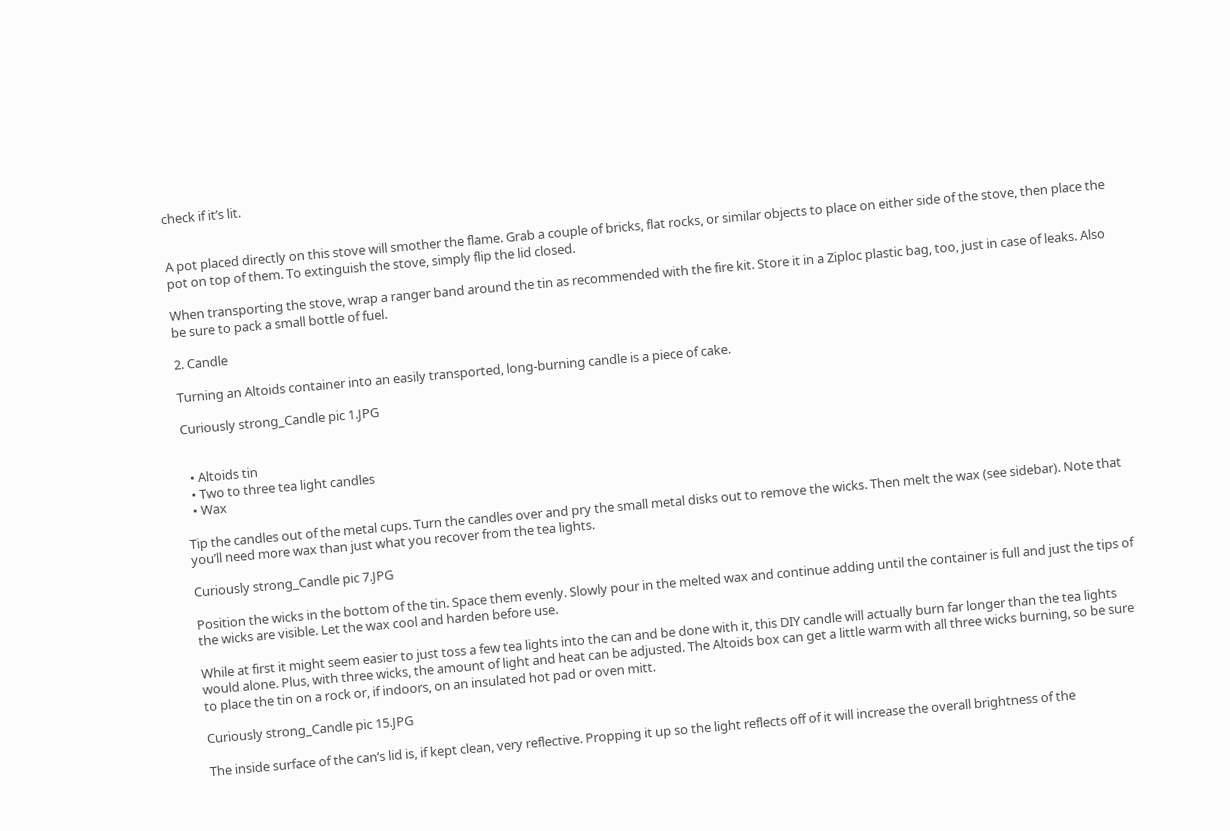check if it’s lit.


A pot placed directly on this stove will smother the flame. Grab a couple of bricks, flat rocks, or similar objects to place on either side of the stove, then place the pot on top of them. To extinguish the stove, simply flip the lid closed.

When transporting the stove, wrap a ranger band around the tin as recommended with the fire kit. Store it in a Ziploc plastic bag, too, just in case of leaks. Also be sure to pack a small bottle of fuel.

2. Candle

Turning an Altoids container into an easily transported, long-burning candle is a piece of cake.

Curiously strong_Candle pic 1.JPG


  • Altoids tin
  • Two to three tea light candles
  • Wax

Tip the candles out of the metal cups. Turn the candles over and pry the small metal disks out to remove the wicks. Then melt the wax (see sidebar). Note that you’ll need more wax than just what you recover from the tea lights.

Curiously strong_Candle pic 7.JPG

Position the wicks in the bottom of the tin. Space them evenly. Slowly pour in the melted wax and continue adding until the container is full and just the tips of the wicks are visible. Let the wax cool and harden before use.

While at first it might seem easier to just toss a few tea lights into the can and be done with it, this DIY candle will actually burn far longer than the tea lights would alone. Plus, with three wicks, the amount of light and heat can be adjusted. The Altoids box can get a little warm with all three wicks burning, so be sure to place the tin on a rock or, if indoors, on an insulated hot pad or oven mitt.

Curiously strong_Candle pic 15.JPG

The inside surface of the can’s lid is, if kept clean, very reflective. Propping it up so the light reflects off of it will increase the overall brightness of the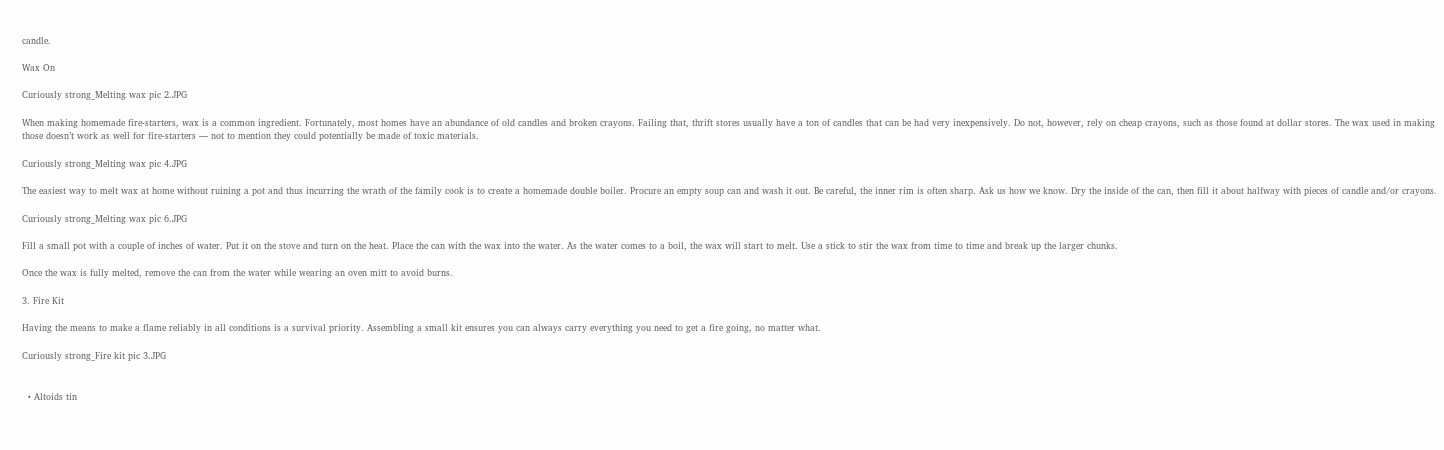candle.

Wax On

Curiously strong_Melting wax pic 2.JPG

When making homemade fire-starters, wax is a common ingredient. Fortunately, most homes have an abundance of old candles and broken crayons. Failing that, thrift stores usually have a ton of candles that can be had very inexpensively. Do not, however, rely on cheap crayons, such as those found at dollar stores. The wax used in making those doesn’t work as well for fire-starters — not to mention they could potentially be made of toxic materials.

Curiously strong_Melting wax pic 4.JPG

The easiest way to melt wax at home without ruining a pot and thus incurring the wrath of the family cook is to create a homemade double boiler. Procure an empty soup can and wash it out. Be careful, the inner rim is often sharp. Ask us how we know. Dry the inside of the can, then fill it about halfway with pieces of candle and/or crayons.

Curiously strong_Melting wax pic 6.JPG

Fill a small pot with a couple of inches of water. Put it on the stove and turn on the heat. Place the can with the wax into the water. As the water comes to a boil, the wax will start to melt. Use a stick to stir the wax from time to time and break up the larger chunks.

Once the wax is fully melted, remove the can from the water while wearing an oven mitt to avoid burns.

3. Fire Kit

Having the means to make a flame reliably in all conditions is a survival priority. Assembling a small kit ensures you can always carry everything you need to get a fire going, no matter what.

Curiously strong_Fire kit pic 3.JPG


  • Altoids tin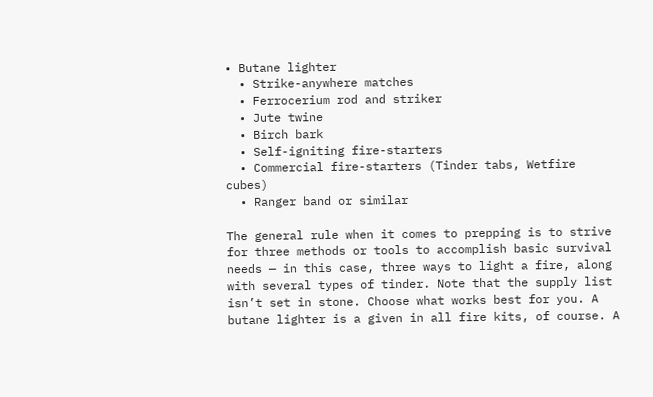• Butane lighter
  • Strike-anywhere matches
  • Ferrocerium rod and striker
  • Jute twine
  • Birch bark
  • Self-igniting fire-starters
  • Commercial fire-starters (Tinder tabs, Wetfire cubes)
  • Ranger band or similar

The general rule when it comes to prepping is to strive for three methods or tools to accomplish basic survival needs — in this case, three ways to light a fire, along with several types of tinder. Note that the supply list isn’t set in stone. Choose what works best for you. A butane lighter is a given in all fire kits, of course. A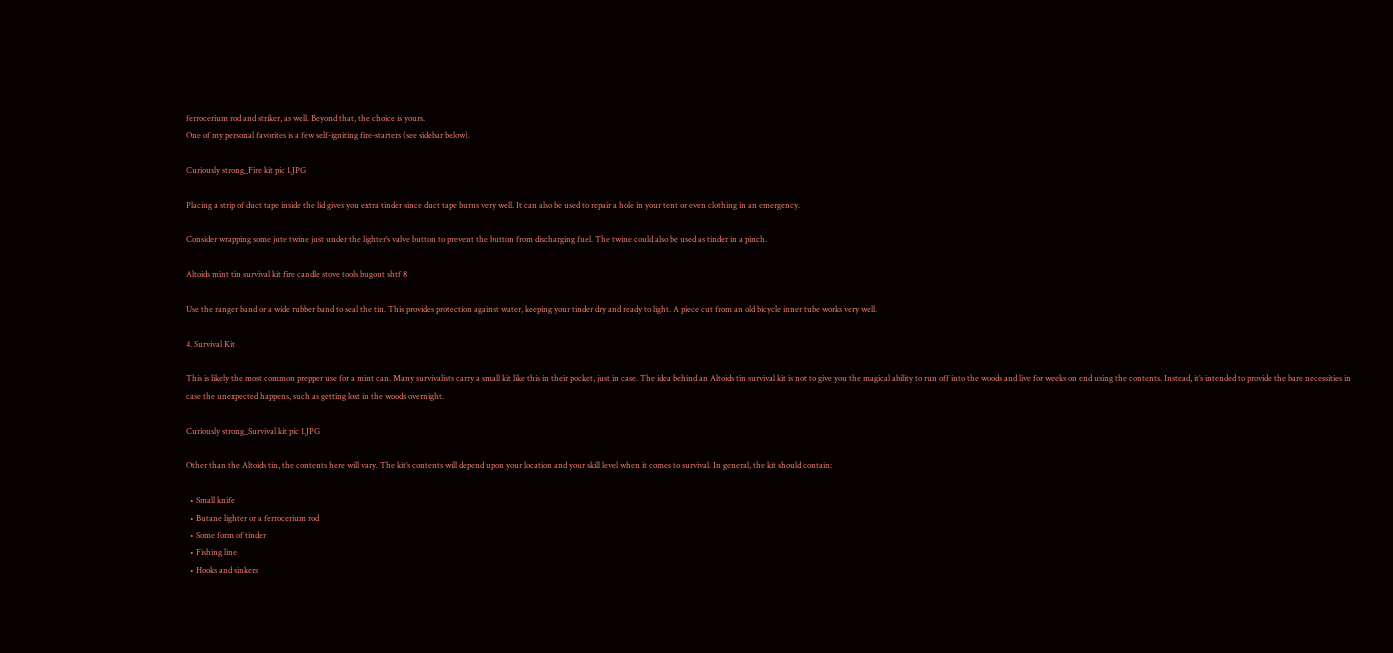ferrocerium rod and striker, as well. Beyond that, the choice is yours.
One of my personal favorites is a few self-igniting fire-starters (see sidebar below).

Curiously strong_Fire kit pic 1.JPG

Placing a strip of duct tape inside the lid gives you extra tinder since duct tape burns very well. It can also be used to repair a hole in your tent or even clothing in an emergency.

Consider wrapping some jute twine just under the lighter’s valve button to prevent the button from discharging fuel. The twine could also be used as tinder in a pinch.

Altoids mint tin survival kit fire candle stove tools bugout shtf 8

Use the ranger band or a wide rubber band to seal the tin. This provides protection against water, keeping your tinder dry and ready to light. A piece cut from an old bicycle inner tube works very well.

4. Survival Kit

This is likely the most common prepper use for a mint can. Many survivalists carry a small kit like this in their pocket, just in case. The idea behind an Altoids tin survival kit is not to give you the magical ability to run off into the woods and live for weeks on end using the contents. Instead, it’s intended to provide the bare necessities in case the unexpected happens, such as getting lost in the woods overnight.

Curiously strong_Survival kit pic 1.JPG

Other than the Altoids tin, the contents here will vary. The kit’s contents will depend upon your location and your skill level when it comes to survival. In general, the kit should contain:

  • Small knife
  • Butane lighter or a ferrocerium rod
  • Some form of tinder
  • Fishing line
  • Hooks and sinkers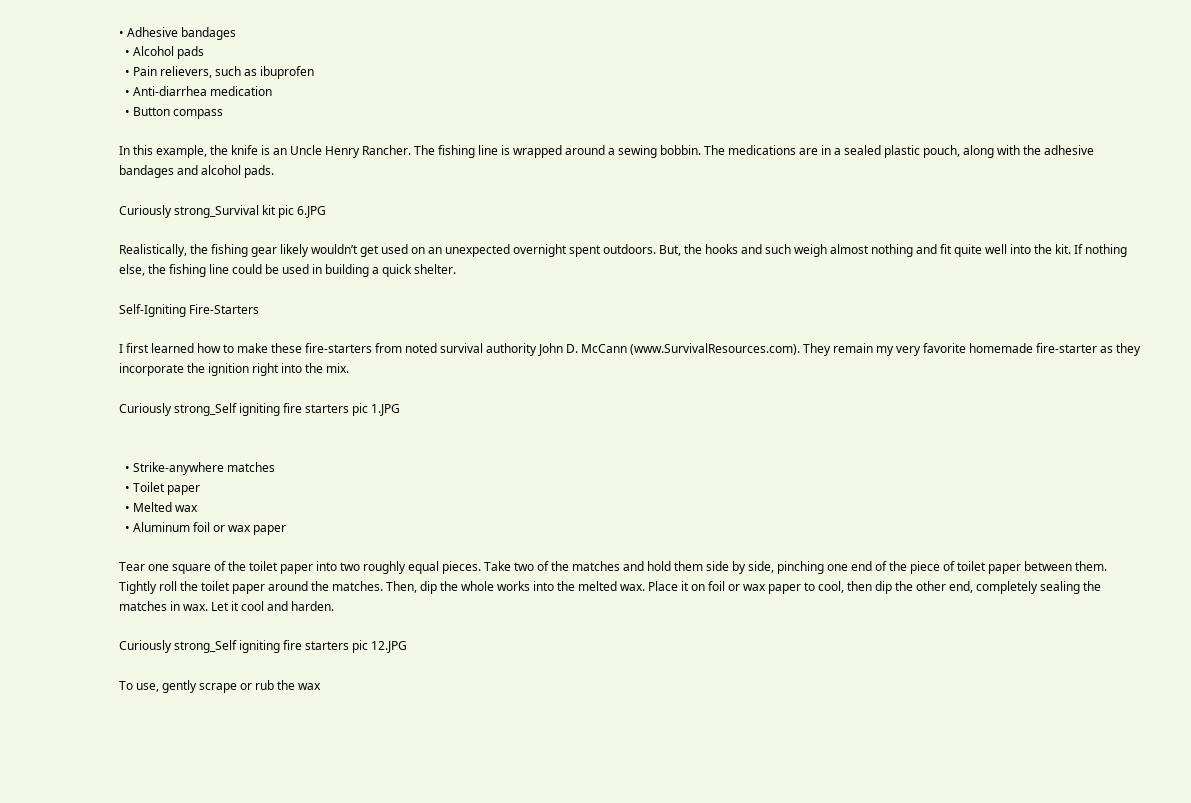• Adhesive bandages
  • Alcohol pads
  • Pain relievers, such as ibuprofen
  • Anti-diarrhea medication
  • Button compass

In this example, the knife is an Uncle Henry Rancher. The fishing line is wrapped around a sewing bobbin. The medications are in a sealed plastic pouch, along with the adhesive bandages and alcohol pads.

Curiously strong_Survival kit pic 6.JPG

Realistically, the fishing gear likely wouldn’t get used on an unexpected overnight spent outdoors. But, the hooks and such weigh almost nothing and fit quite well into the kit. If nothing else, the fishing line could be used in building a quick shelter.

Self-Igniting Fire-Starters

I first learned how to make these fire-starters from noted survival authority John D. McCann (www.SurvivalResources.com). They remain my very favorite homemade fire-starter as they incorporate the ignition right into the mix.

Curiously strong_Self igniting fire starters pic 1.JPG


  • Strike-anywhere matches
  • Toilet paper
  • Melted wax
  • Aluminum foil or wax paper

Tear one square of the toilet paper into two roughly equal pieces. Take two of the matches and hold them side by side, pinching one end of the piece of toilet paper between them. Tightly roll the toilet paper around the matches. Then, dip the whole works into the melted wax. Place it on foil or wax paper to cool, then dip the other end, completely sealing the matches in wax. Let it cool and harden.

Curiously strong_Self igniting fire starters pic 12.JPG

To use, gently scrape or rub the wax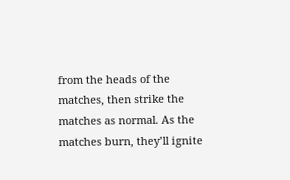from the heads of the matches, then strike the matches as normal. As the matches burn, they’ll ignite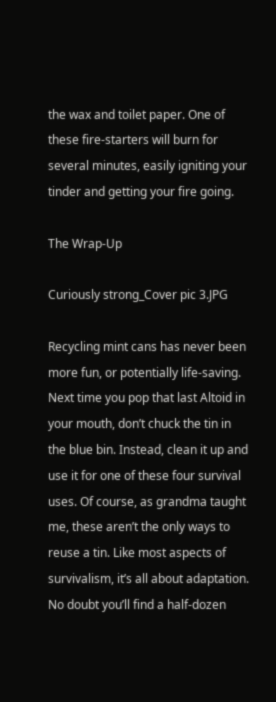the wax and toilet paper. One of these fire-starters will burn for several minutes, easily igniting your tinder and getting your fire going.

The Wrap-Up

Curiously strong_Cover pic 3.JPG

Recycling mint cans has never been more fun, or potentially life-saving. Next time you pop that last Altoid in your mouth, don’t chuck the tin in the blue bin. Instead, clean it up and use it for one of these four survival uses. Of course, as grandma taught me, these aren’t the only ways to reuse a tin. Like most aspects of survivalism, it’s all about adaptation. No doubt you’ll find a half-dozen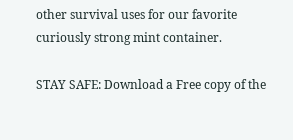other survival uses for our favorite curiously strong mint container.

STAY SAFE: Download a Free copy of the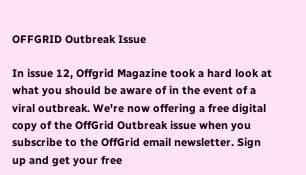OFFGRID Outbreak Issue

In issue 12, Offgrid Magazine took a hard look at what you should be aware of in the event of a viral outbreak. We're now offering a free digital copy of the OffGrid Outbreak issue when you subscribe to the OffGrid email newsletter. Sign up and get your free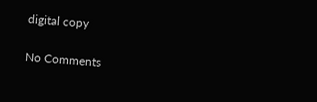digital copy

No Comments